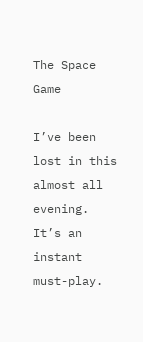The Space Game

I’ve been lost in this almost all evening. It’s an instant must-play.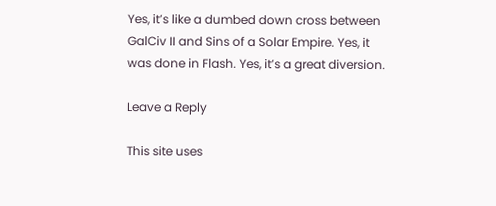Yes, it’s like a dumbed down cross between GalCiv II and Sins of a Solar Empire. Yes, it was done in Flash. Yes, it’s a great diversion.

Leave a Reply

This site uses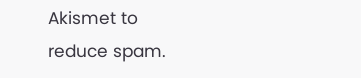Akismet to reduce spam.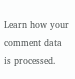Learn how your comment data is processed.